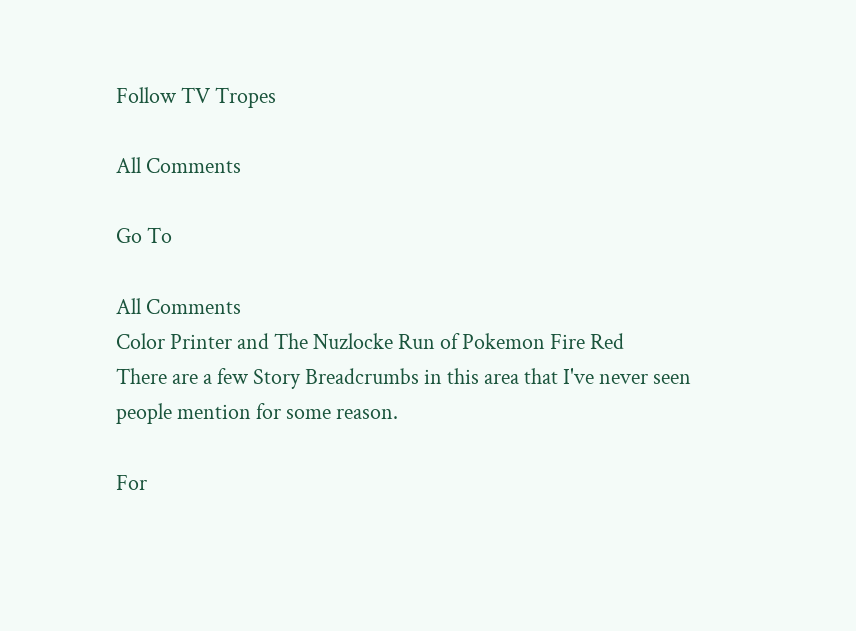Follow TV Tropes

All Comments

Go To

All Comments
Color Printer and The Nuzlocke Run of Pokemon Fire Red
There are a few Story Breadcrumbs in this area that I've never seen people mention for some reason.

For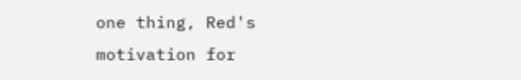one thing, Red's motivation for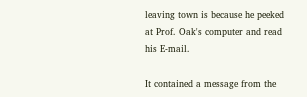leaving town is because he peeked at Prof. Oak's computer and read his E-mail.

It contained a message from the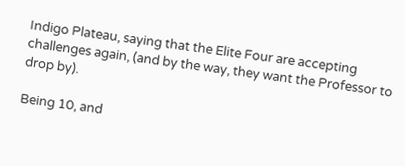Indigo Plateau, saying that the Elite Four are accepting challenges again, (and by the way, they want the Professor to drop by).

Being 10, and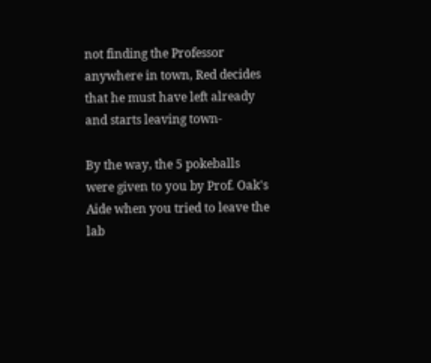not finding the Professor anywhere in town, Red decides that he must have left already and starts leaving town-

By the way, the 5 pokeballs were given to you by Prof. Oak's Aide when you tried to leave the lab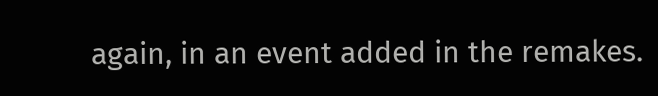again, in an event added in the remakes.